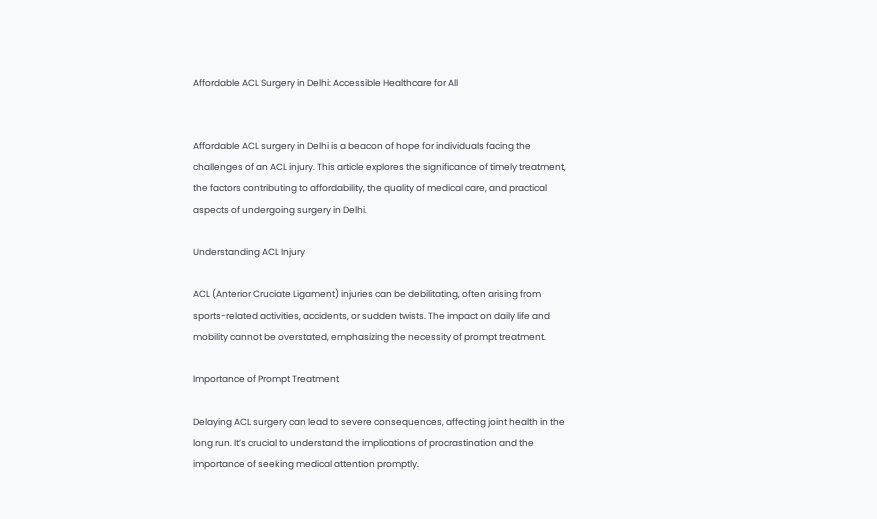Affordable ACL Surgery in Delhi: Accessible Healthcare for All


Affordable ACL surgery in Delhi is a beacon of hope for individuals facing the challenges of an ACL injury. This article explores the significance of timely treatment, the factors contributing to affordability, the quality of medical care, and practical aspects of undergoing surgery in Delhi.

Understanding ACL Injury

ACL (Anterior Cruciate Ligament) injuries can be debilitating, often arising from sports-related activities, accidents, or sudden twists. The impact on daily life and mobility cannot be overstated, emphasizing the necessity of prompt treatment.

Importance of Prompt Treatment

Delaying ACL surgery can lead to severe consequences, affecting joint health in the long run. It’s crucial to understand the implications of procrastination and the importance of seeking medical attention promptly.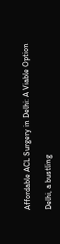Affordable ACL Surgery in Delhi: A Viable Option

Delhi, a bustling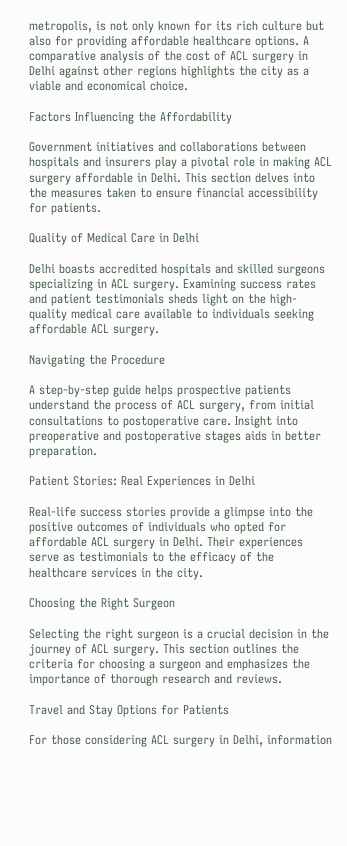metropolis, is not only known for its rich culture but also for providing affordable healthcare options. A comparative analysis of the cost of ACL surgery in Delhi against other regions highlights the city as a viable and economical choice.

Factors Influencing the Affordability

Government initiatives and collaborations between hospitals and insurers play a pivotal role in making ACL surgery affordable in Delhi. This section delves into the measures taken to ensure financial accessibility for patients.

Quality of Medical Care in Delhi

Delhi boasts accredited hospitals and skilled surgeons specializing in ACL surgery. Examining success rates and patient testimonials sheds light on the high-quality medical care available to individuals seeking affordable ACL surgery.

Navigating the Procedure

A step-by-step guide helps prospective patients understand the process of ACL surgery, from initial consultations to postoperative care. Insight into preoperative and postoperative stages aids in better preparation.

Patient Stories: Real Experiences in Delhi

Real-life success stories provide a glimpse into the positive outcomes of individuals who opted for affordable ACL surgery in Delhi. Their experiences serve as testimonials to the efficacy of the healthcare services in the city.

Choosing the Right Surgeon

Selecting the right surgeon is a crucial decision in the journey of ACL surgery. This section outlines the criteria for choosing a surgeon and emphasizes the importance of thorough research and reviews.

Travel and Stay Options for Patients

For those considering ACL surgery in Delhi, information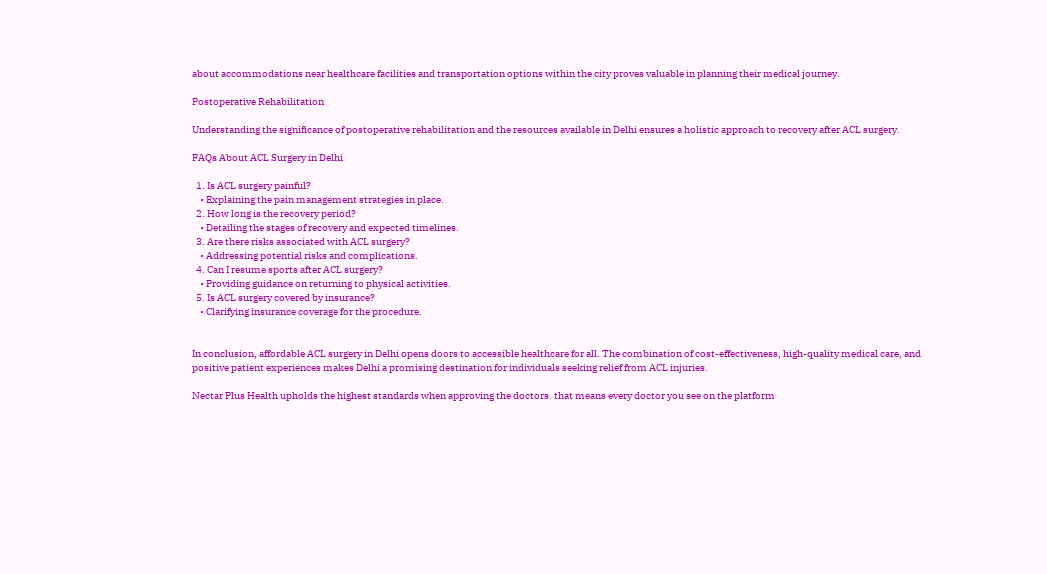about accommodations near healthcare facilities and transportation options within the city proves valuable in planning their medical journey.

Postoperative Rehabilitation

Understanding the significance of postoperative rehabilitation and the resources available in Delhi ensures a holistic approach to recovery after ACL surgery.

FAQs About ACL Surgery in Delhi

  1. Is ACL surgery painful?
    • Explaining the pain management strategies in place.
  2. How long is the recovery period?
    • Detailing the stages of recovery and expected timelines.
  3. Are there risks associated with ACL surgery?
    • Addressing potential risks and complications.
  4. Can I resume sports after ACL surgery?
    • Providing guidance on returning to physical activities.
  5. Is ACL surgery covered by insurance?
    • Clarifying insurance coverage for the procedure.


In conclusion, affordable ACL surgery in Delhi opens doors to accessible healthcare for all. The combination of cost-effectiveness, high-quality medical care, and positive patient experiences makes Delhi a promising destination for individuals seeking relief from ACL injuries.

Nectar Plus Health upholds the highest standards when approving the doctors. that means every doctor you see on the platform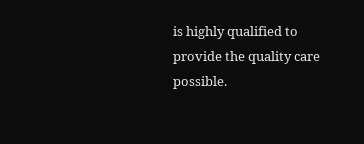is highly qualified to provide the quality care possible.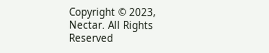Copyright © 2023, Nectar. All Rights Reserved